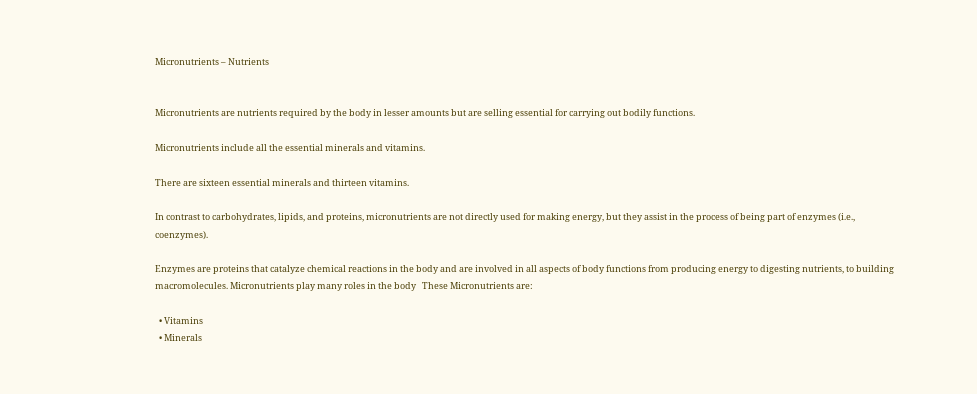Micronutrients – Nutrients


Micronutrients are nutrients required by the body in lesser amounts but are selling essential for carrying out bodily functions.

Micronutrients include all the essential minerals and vitamins.

There are sixteen essential minerals and thirteen vitamins.

In contrast to carbohydrates, lipids, and proteins, micronutrients are not directly used for making energy, but they assist in the process of being part of enzymes (i.e., coenzymes).

Enzymes are proteins that catalyze chemical reactions in the body and are involved in all aspects of body functions from producing energy to digesting nutrients, to building macromolecules. Micronutrients play many roles in the body   These Micronutrients are:

  • Vitamins
  • Minerals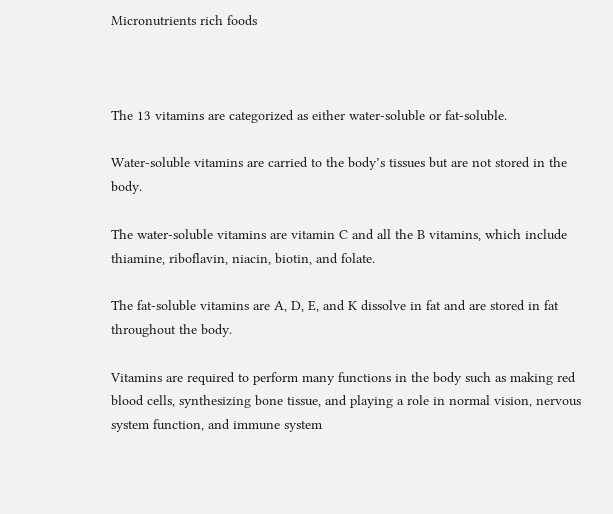Micronutrients rich foods



The 13 vitamins are categorized as either water-soluble or fat-soluble.

Water-soluble vitamins are carried to the body’s tissues but are not stored in the body.

The water-soluble vitamins are vitamin C and all the B vitamins, which include thiamine, riboflavin, niacin, biotin, and folate.

The fat-soluble vitamins are A, D, E, and K dissolve in fat and are stored in fat throughout the body.

Vitamins are required to perform many functions in the body such as making red blood cells, synthesizing bone tissue, and playing a role in normal vision, nervous system function, and immune system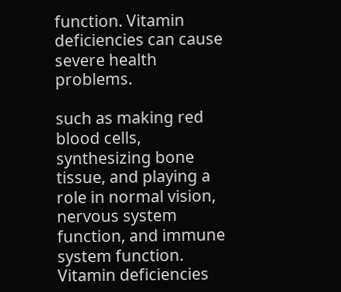function. Vitamin deficiencies can cause severe health problems.

such as making red blood cells, synthesizing bone tissue, and playing a role in normal vision, nervous system function, and immune system function. Vitamin deficiencies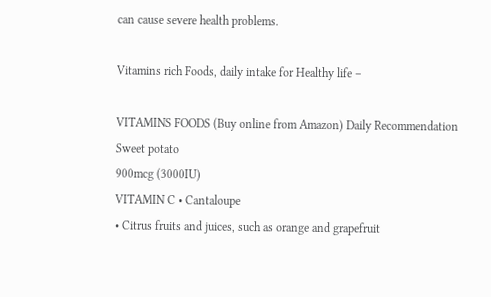can cause severe health problems.

Vitamins rich Foods, daily intake for Healthy life –

VITAMINS FOODS (Buy online from Amazon) Daily Recommendation
Sweet potato
900mcg (3000IU)
VITAMIN C • Cantaloupe
• Citrus fruits and juices, such as orange and grapefruit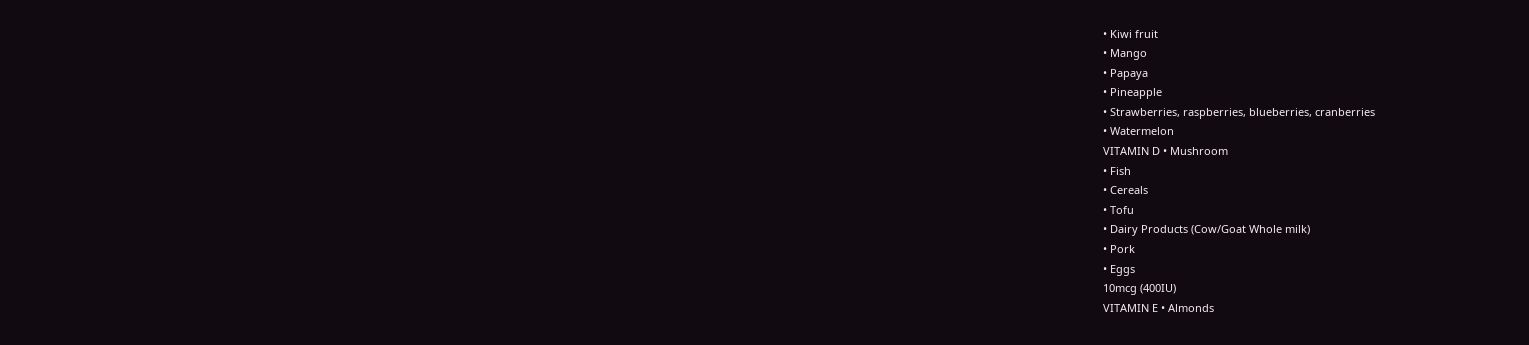• Kiwi fruit
• Mango
• Papaya
• Pineapple
• Strawberries, raspberries, blueberries, cranberries
• Watermelon
VITAMIN D • Mushroom
• Fish
• Cereals
• Tofu
• Dairy Products (Cow/Goat Whole milk)
• Pork
• Eggs
10mcg (400IU)
VITAMIN E • Almonds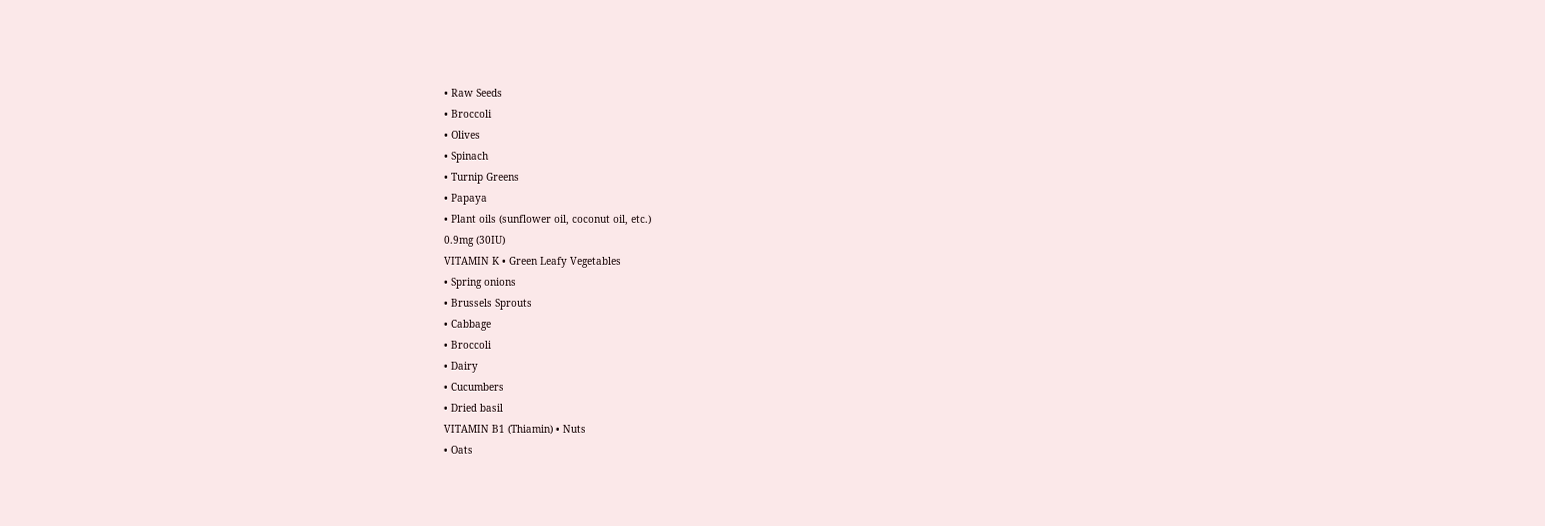• Raw Seeds
• Broccoli
• Olives
• Spinach
• Turnip Greens
• Papaya
• Plant oils (sunflower oil, coconut oil, etc.)
0.9mg (30IU)
VITAMIN K • Green Leafy Vegetables
• Spring onions
• Brussels Sprouts
• Cabbage
• Broccoli
• Dairy
• Cucumbers
• Dried basil
VITAMIN B1 (Thiamin) • Nuts
• Oats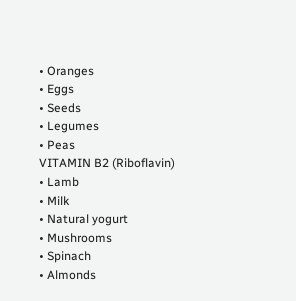• Oranges
• Eggs
• Seeds
• Legumes
• Peas
VITAMIN B2 (Riboflavin) • Lamb
• Milk
• Natural yogurt
• Mushrooms
• Spinach
• Almonds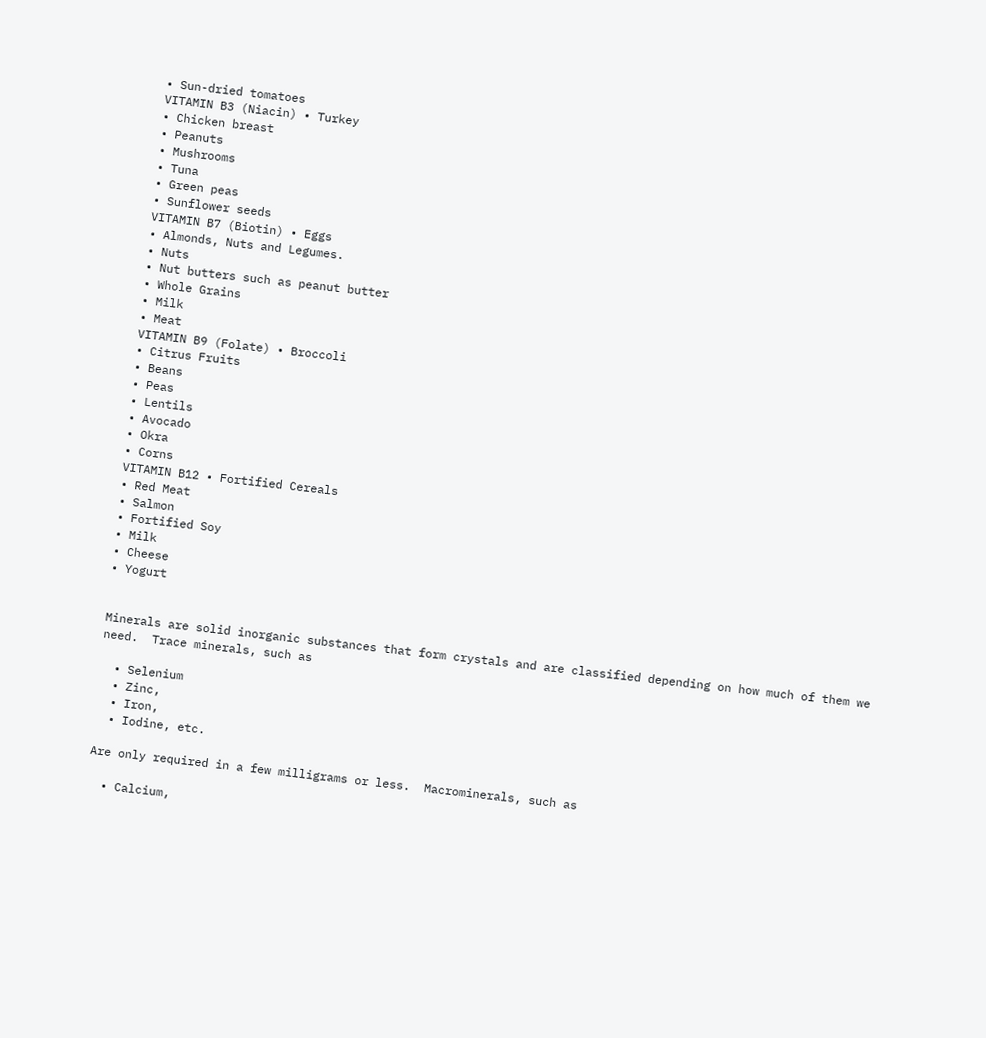• Sun-dried tomatoes
VITAMIN B3 (Niacin) • Turkey
• Chicken breast
• Peanuts
• Mushrooms
• Tuna
• Green peas
• Sunflower seeds
VITAMIN B7 (Biotin) • Eggs
• Almonds, Nuts and Legumes.
• Nuts
• Nut butters such as peanut butter
• Whole Grains
• Milk
• Meat
VITAMIN B9 (Folate) • Broccoli
• Citrus Fruits
• Beans
• Peas
• Lentils
• Avocado
• Okra
• Corns
VITAMIN B12 • Fortified Cereals
• Red Meat
• Salmon
• Fortified Soy
• Milk
• Cheese
• Yogurt


Minerals are solid inorganic substances that form crystals and are classified depending on how much of them we need.  Trace minerals, such as

  • Selenium
  • Zinc,
  • Iron,
  • Iodine, etc.

Are only required in a few milligrams or less.  Macrominerals, such as

  • Calcium,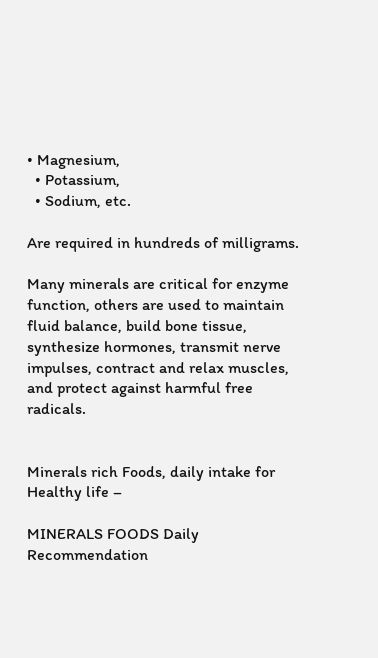• Magnesium,
  • Potassium,
  • Sodium, etc.

Are required in hundreds of milligrams.

Many minerals are critical for enzyme function, others are used to maintain fluid balance, build bone tissue, synthesize hormones, transmit nerve impulses, contract and relax muscles, and protect against harmful free radicals.


Minerals rich Foods, daily intake for Healthy life –

MINERALS FOODS Daily Recommendation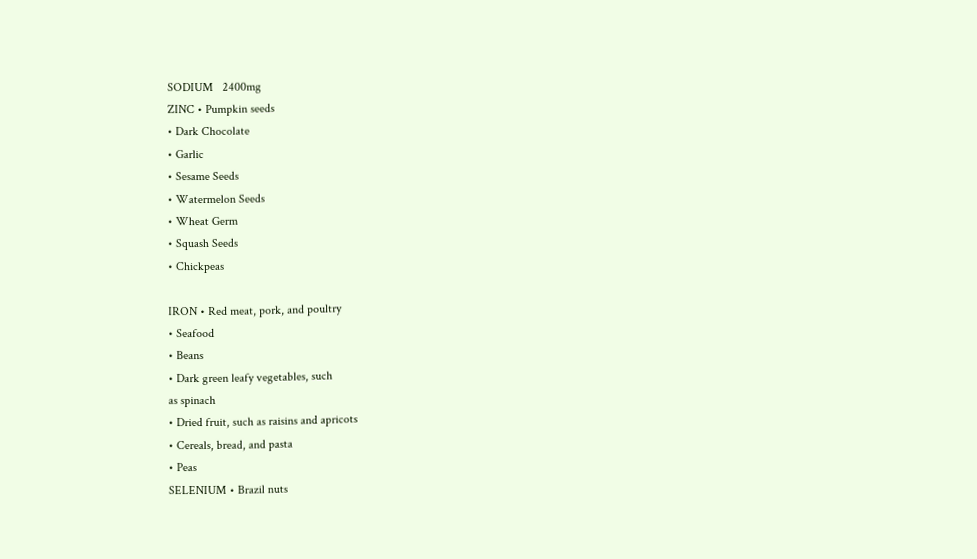SODIUM   2400mg
ZINC • Pumpkin seeds
• Dark Chocolate
• Garlic
• Sesame Seeds
• Watermelon Seeds
• Wheat Germ
• Squash Seeds
• Chickpeas

IRON • Red meat, pork, and poultry
• Seafood
• Beans
• Dark green leafy vegetables, such
as spinach
• Dried fruit, such as raisins and apricots
• Cereals, bread, and pasta
• Peas
SELENIUM • Brazil nuts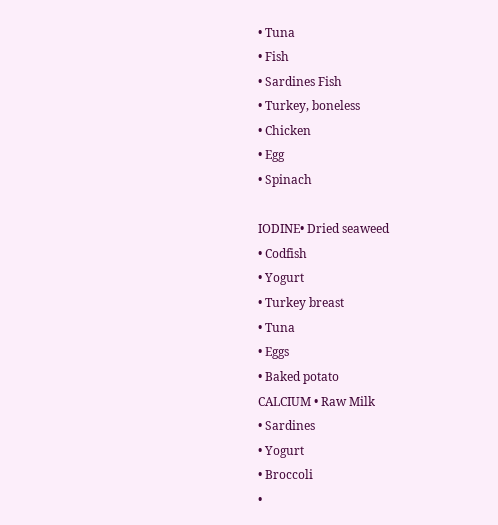• Tuna
• Fish
• Sardines Fish
• Turkey, boneless
• Chicken
• Egg
• Spinach

IODINE• Dried seaweed
• Codfish
• Yogurt
• Turkey breast
• Tuna
• Eggs
• Baked potato
CALCIUM • Raw Milk
• Sardines
• Yogurt
• Broccoli
•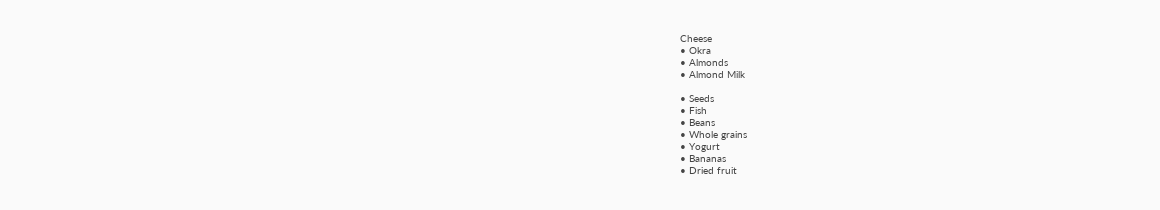Cheese
• Okra
• Almonds
• Almond Milk

• Seeds
• Fish
• Beans
• Whole grains
• Yogurt
• Bananas
• Dried fruit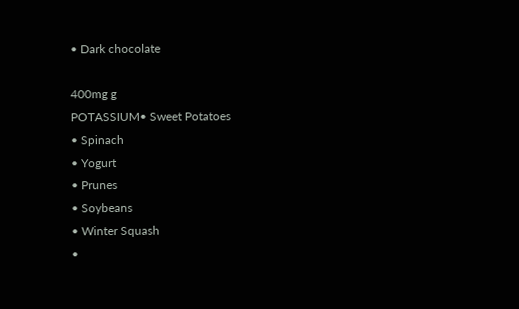• Dark chocolate

400mg g
POTASSIUM• Sweet Potatoes
• Spinach
• Yogurt
• Prunes
• Soybeans
• Winter Squash
•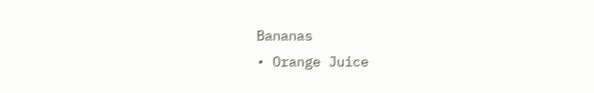Bananas
• Orange Juice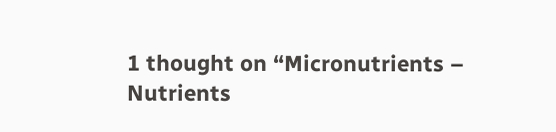1 thought on “Micronutrients – Nutrients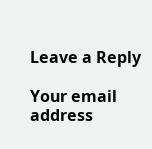Leave a Reply

Your email address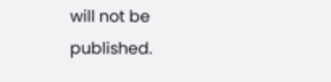will not be published.